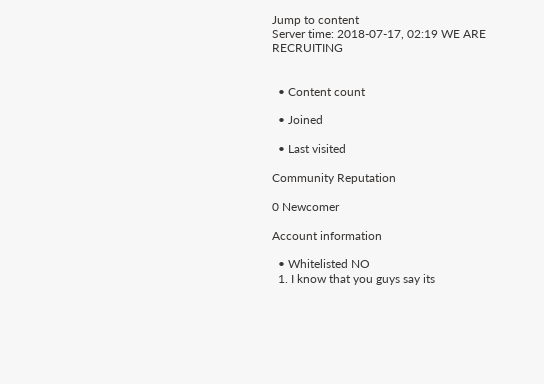Jump to content
Server time: 2018-07-17, 02:19 WE ARE RECRUITING


  • Content count

  • Joined

  • Last visited

Community Reputation

0 Newcomer

Account information

  • Whitelisted NO
  1. I know that you guys say its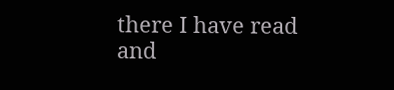there I have read and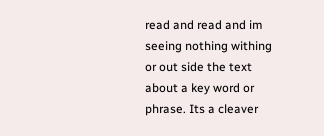read and read and im seeing nothing withing or out side the text about a key word or phrase. Its a cleaver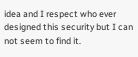idea and I respect who ever designed this security but I can not seem to find it.